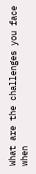What are the challenges you face when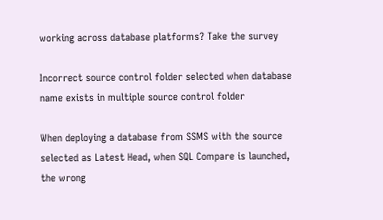working across database platforms? Take the survey

Incorrect source control folder selected when database name exists in multiple source control folder

When deploying a database from SSMS with the source selected as Latest Head, when SQL Compare is launched, the wrong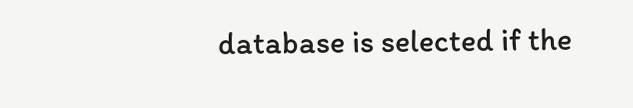database is selected if the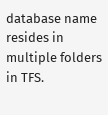database name resides in multiple folders in TFS.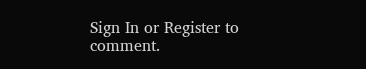Sign In or Register to comment.